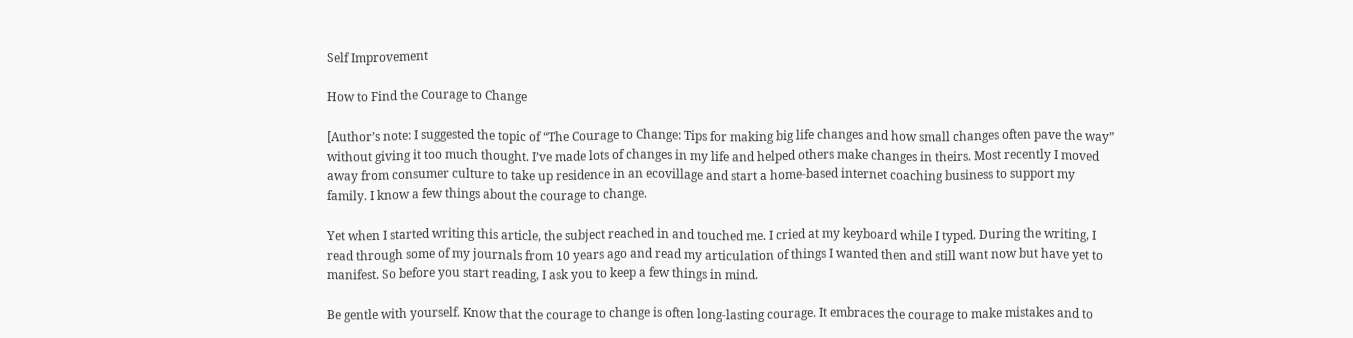Self Improvement

How to Find the Courage to Change

[Author’s note: I suggested the topic of “The Courage to Change: Tips for making big life changes and how small changes often pave the way” without giving it too much thought. I’ve made lots of changes in my life and helped others make changes in theirs. Most recently I moved away from consumer culture to take up residence in an ecovillage and start a home-based internet coaching business to support my family. I know a few things about the courage to change.

Yet when I started writing this article, the subject reached in and touched me. I cried at my keyboard while I typed. During the writing, I read through some of my journals from 10 years ago and read my articulation of things I wanted then and still want now but have yet to manifest. So before you start reading, I ask you to keep a few things in mind.

Be gentle with yourself. Know that the courage to change is often long-lasting courage. It embraces the courage to make mistakes and to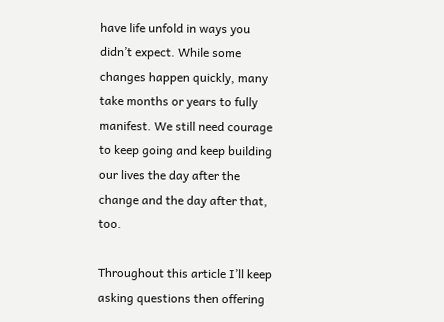have life unfold in ways you didn’t expect. While some changes happen quickly, many take months or years to fully manifest. We still need courage to keep going and keep building our lives the day after the change and the day after that, too.

Throughout this article I’ll keep asking questions then offering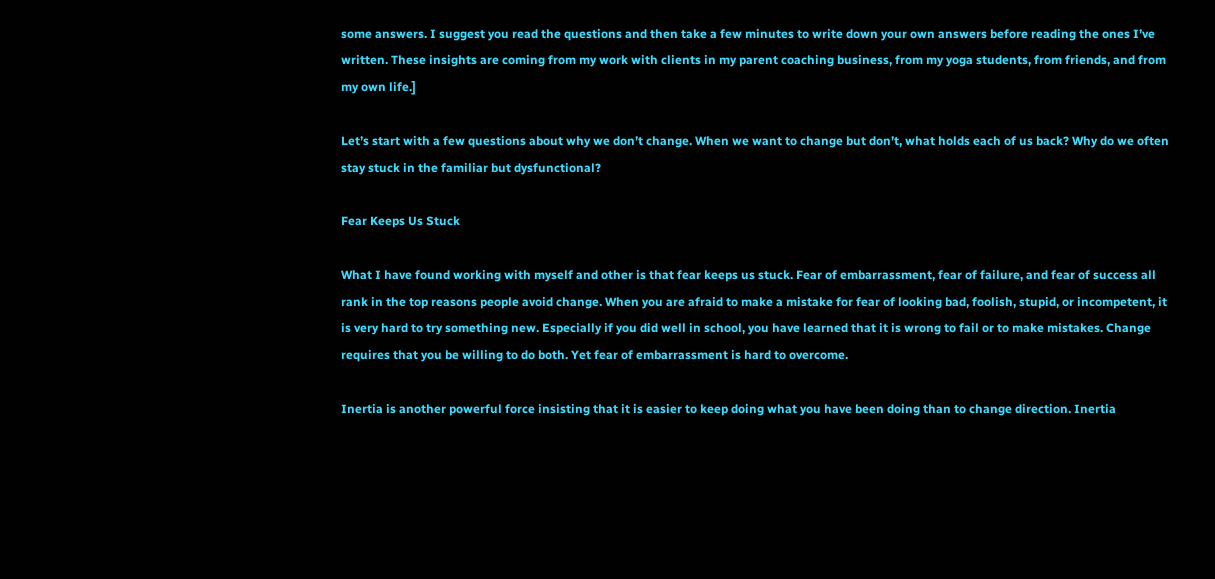some answers. I suggest you read the questions and then take a few minutes to write down your own answers before reading the ones I’ve written. These insights are coming from my work with clients in my parent coaching business, from my yoga students, from friends, and from my own life.]

Let’s start with a few questions about why we don’t change. When we want to change but don’t, what holds each of us back? Why do we often stay stuck in the familiar but dysfunctional?

Fear Keeps Us Stuck

What I have found working with myself and other is that fear keeps us stuck. Fear of embarrassment, fear of failure, and fear of success all rank in the top reasons people avoid change. When you are afraid to make a mistake for fear of looking bad, foolish, stupid, or incompetent, it is very hard to try something new. Especially if you did well in school, you have learned that it is wrong to fail or to make mistakes. Change requires that you be willing to do both. Yet fear of embarrassment is hard to overcome.

Inertia is another powerful force insisting that it is easier to keep doing what you have been doing than to change direction. Inertia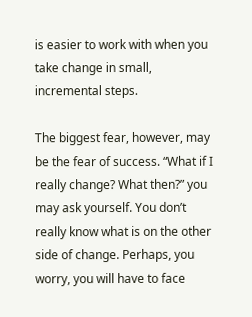is easier to work with when you take change in small, incremental steps.

The biggest fear, however, may be the fear of success. “What if I really change? What then?” you may ask yourself. You don’t really know what is on the other side of change. Perhaps, you worry, you will have to face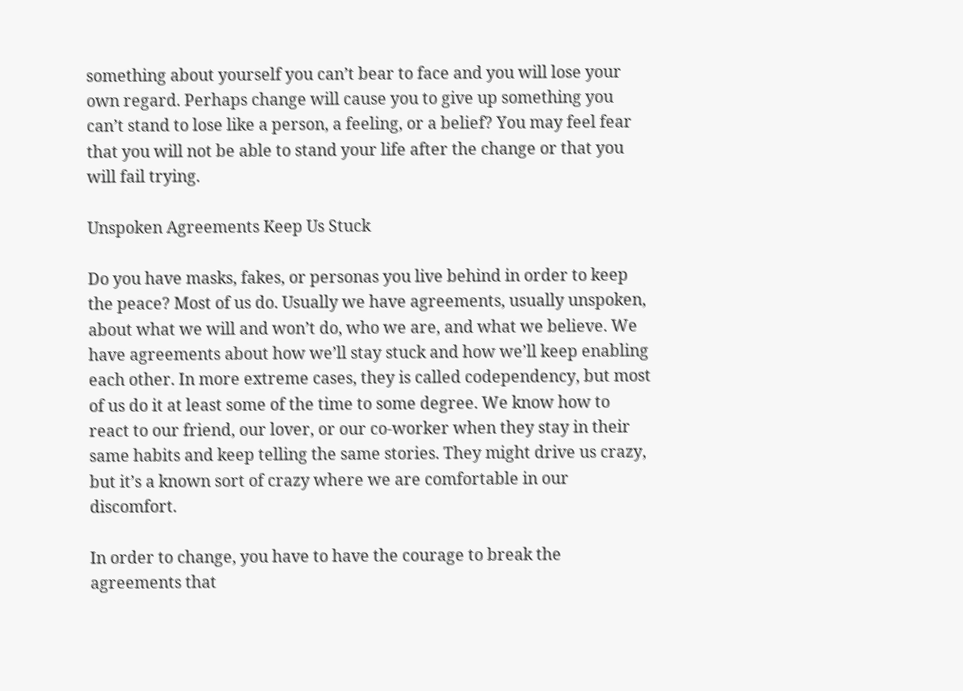something about yourself you can’t bear to face and you will lose your own regard. Perhaps change will cause you to give up something you can’t stand to lose like a person, a feeling, or a belief? You may feel fear that you will not be able to stand your life after the change or that you will fail trying.

Unspoken Agreements Keep Us Stuck

Do you have masks, fakes, or personas you live behind in order to keep the peace? Most of us do. Usually we have agreements, usually unspoken, about what we will and won’t do, who we are, and what we believe. We have agreements about how we’ll stay stuck and how we’ll keep enabling each other. In more extreme cases, they is called codependency, but most of us do it at least some of the time to some degree. We know how to react to our friend, our lover, or our co-worker when they stay in their same habits and keep telling the same stories. They might drive us crazy, but it’s a known sort of crazy where we are comfortable in our discomfort.

In order to change, you have to have the courage to break the agreements that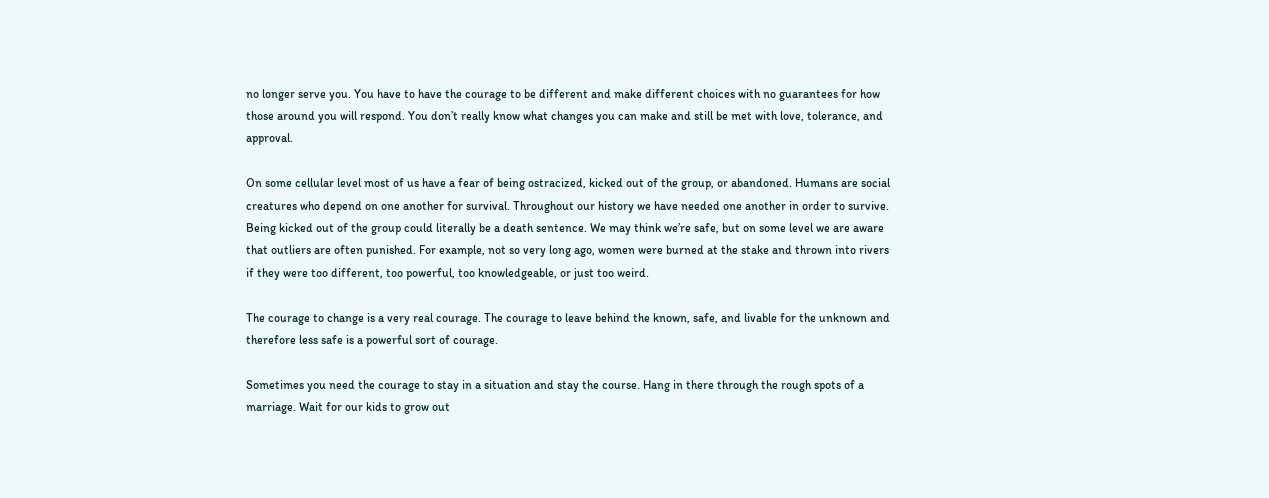no longer serve you. You have to have the courage to be different and make different choices with no guarantees for how those around you will respond. You don’t really know what changes you can make and still be met with love, tolerance, and approval.

On some cellular level most of us have a fear of being ostracized, kicked out of the group, or abandoned. Humans are social creatures who depend on one another for survival. Throughout our history we have needed one another in order to survive. Being kicked out of the group could literally be a death sentence. We may think we’re safe, but on some level we are aware that outliers are often punished. For example, not so very long ago, women were burned at the stake and thrown into rivers if they were too different, too powerful, too knowledgeable, or just too weird.

The courage to change is a very real courage. The courage to leave behind the known, safe, and livable for the unknown and therefore less safe is a powerful sort of courage.

Sometimes you need the courage to stay in a situation and stay the course. Hang in there through the rough spots of a marriage. Wait for our kids to grow out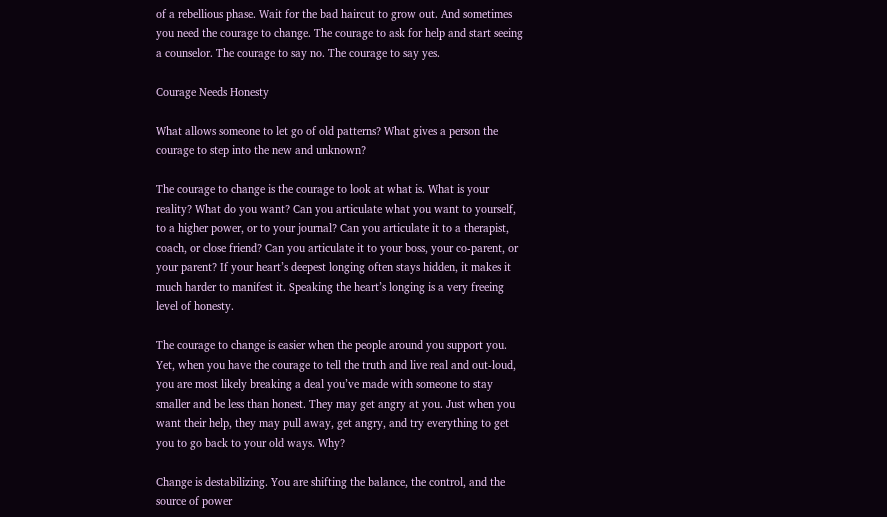of a rebellious phase. Wait for the bad haircut to grow out. And sometimes you need the courage to change. The courage to ask for help and start seeing a counselor. The courage to say no. The courage to say yes.

Courage Needs Honesty

What allows someone to let go of old patterns? What gives a person the courage to step into the new and unknown?

The courage to change is the courage to look at what is. What is your reality? What do you want? Can you articulate what you want to yourself, to a higher power, or to your journal? Can you articulate it to a therapist, coach, or close friend? Can you articulate it to your boss, your co-parent, or your parent? If your heart’s deepest longing often stays hidden, it makes it much harder to manifest it. Speaking the heart’s longing is a very freeing level of honesty.

The courage to change is easier when the people around you support you. Yet, when you have the courage to tell the truth and live real and out-loud, you are most likely breaking a deal you’ve made with someone to stay smaller and be less than honest. They may get angry at you. Just when you want their help, they may pull away, get angry, and try everything to get you to go back to your old ways. Why?

Change is destabilizing. You are shifting the balance, the control, and the source of power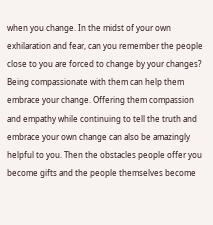when you change. In the midst of your own exhilaration and fear, can you remember the people close to you are forced to change by your changes? Being compassionate with them can help them embrace your change. Offering them compassion and empathy while continuing to tell the truth and embrace your own change can also be amazingly helpful to you. Then the obstacles people offer you become gifts and the people themselves become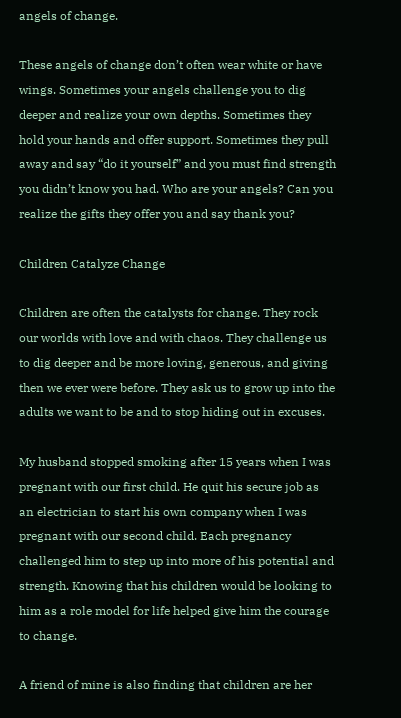angels of change.

These angels of change don’t often wear white or have wings. Sometimes your angels challenge you to dig deeper and realize your own depths. Sometimes they hold your hands and offer support. Sometimes they pull away and say “do it yourself” and you must find strength you didn’t know you had. Who are your angels? Can you realize the gifts they offer you and say thank you?

Children Catalyze Change

Children are often the catalysts for change. They rock our worlds with love and with chaos. They challenge us to dig deeper and be more loving, generous, and giving then we ever were before. They ask us to grow up into the adults we want to be and to stop hiding out in excuses.

My husband stopped smoking after 15 years when I was pregnant with our first child. He quit his secure job as an electrician to start his own company when I was pregnant with our second child. Each pregnancy challenged him to step up into more of his potential and strength. Knowing that his children would be looking to him as a role model for life helped give him the courage to change.

A friend of mine is also finding that children are her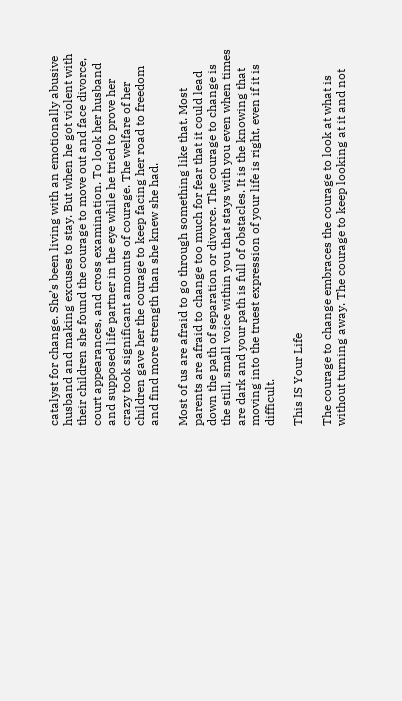catalyst for change. She’s been living with an emotionally abusive husband and making excuses to stay. But when he got violent with their children she found the courage to move out and face divorce, court appearances, and cross examination. To look her husband and supposed life partner in the eye while he tried to prove her crazy took significant amounts of courage. The welfare of her children gave her the courage to keep facing her road to freedom and find more strength than she knew she had.

Most of us are afraid to go through something like that. Most parents are afraid to change too much for fear that it could lead down the path of separation or divorce. The courage to change is the still, small voice within you that stays with you even when times are dark and your path is full of obstacles. It is the knowing that moving into the truest expression of your life is right, even if it is difficult.

This IS Your Life

The courage to change embraces the courage to look at what is without turning away. The courage to keep looking at it and not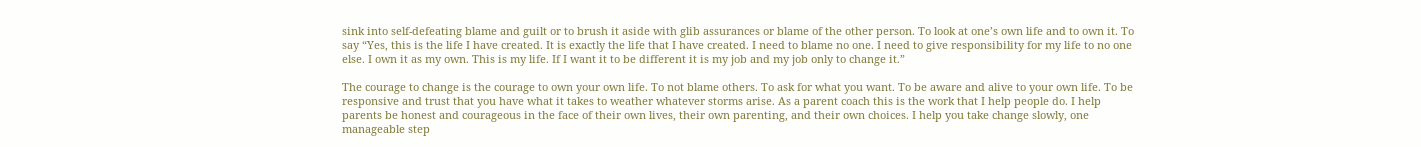sink into self-defeating blame and guilt or to brush it aside with glib assurances or blame of the other person. To look at one’s own life and to own it. To say “Yes, this is the life I have created. It is exactly the life that I have created. I need to blame no one. I need to give responsibility for my life to no one else. I own it as my own. This is my life. If I want it to be different it is my job and my job only to change it.”

The courage to change is the courage to own your own life. To not blame others. To ask for what you want. To be aware and alive to your own life. To be responsive and trust that you have what it takes to weather whatever storms arise. As a parent coach this is the work that I help people do. I help parents be honest and courageous in the face of their own lives, their own parenting, and their own choices. I help you take change slowly, one manageable step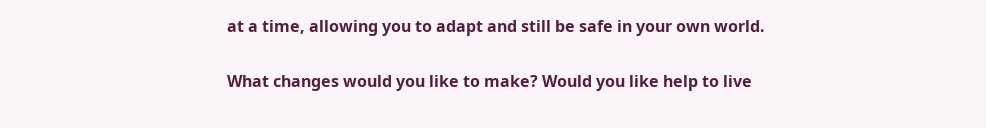at a time, allowing you to adapt and still be safe in your own world.

What changes would you like to make? Would you like help to live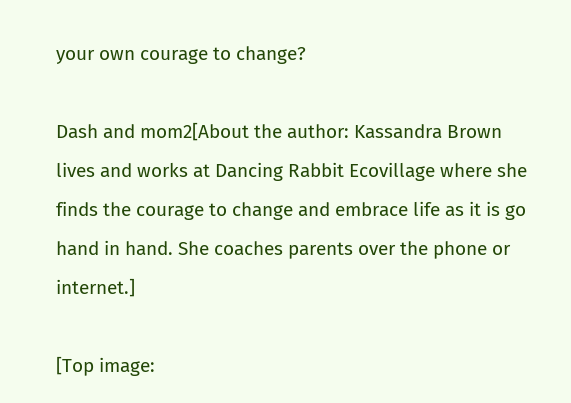your own courage to change?

Dash and mom2[About the author: Kassandra Brown lives and works at Dancing Rabbit Ecovillage where she finds the courage to change and embrace life as it is go hand in hand. She coaches parents over the phone or internet.]

[Top image: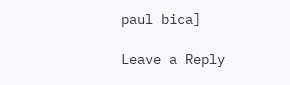paul bica]

Leave a Reply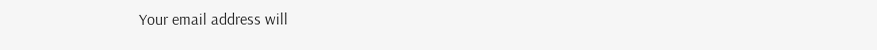Your email address will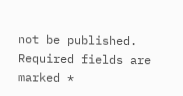not be published. Required fields are marked *